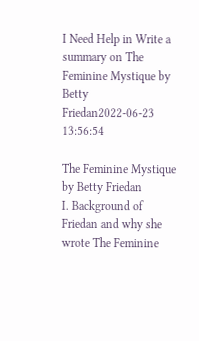I Need Help in Write a summary on The Feminine Mystique by Betty Friedan2022-06-23 13:56:54

The Feminine Mystique by Betty Friedan
I. Background of Friedan and why she wrote The Feminine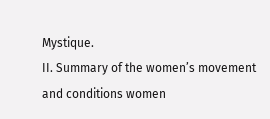Mystique.
II. Summary of the women’s movement and conditions women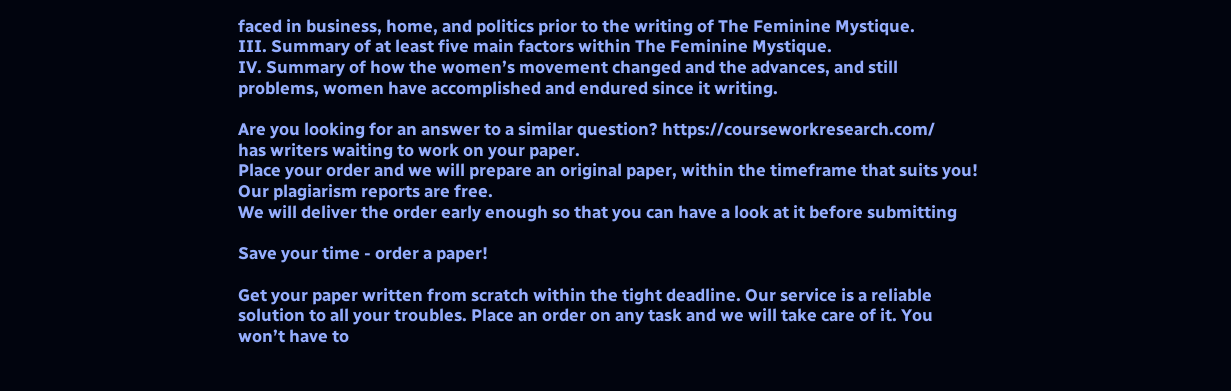faced in business, home, and politics prior to the writing of The Feminine Mystique.
III. Summary of at least five main factors within The Feminine Mystique.
IV. Summary of how the women’s movement changed and the advances, and still problems, women have accomplished and endured since it writing.

Are you looking for an answer to a similar question? https://courseworkresearch.com/
has writers waiting to work on your paper.
Place your order and we will prepare an original paper, within the timeframe that suits you!
Our plagiarism reports are free.
We will deliver the order early enough so that you can have a look at it before submitting

Save your time - order a paper!

Get your paper written from scratch within the tight deadline. Our service is a reliable solution to all your troubles. Place an order on any task and we will take care of it. You won’t have to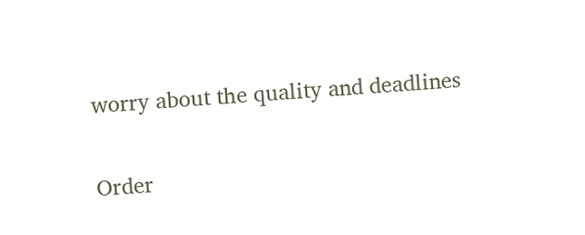worry about the quality and deadlines

Order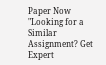Paper Now
"Looking for a Similar Assignment? Get Expert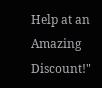Help at an Amazing Discount!"